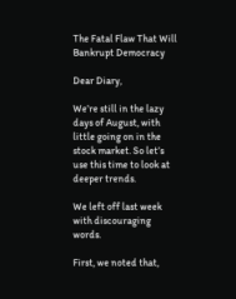The Fatal Flaw That Will Bankrupt Democracy

Dear Diary,

We’re still in the lazy days of August, with little going on in the stock market. So let’s use this time to look at deeper trends.

We left off last week with discouraging words.

First, we noted that,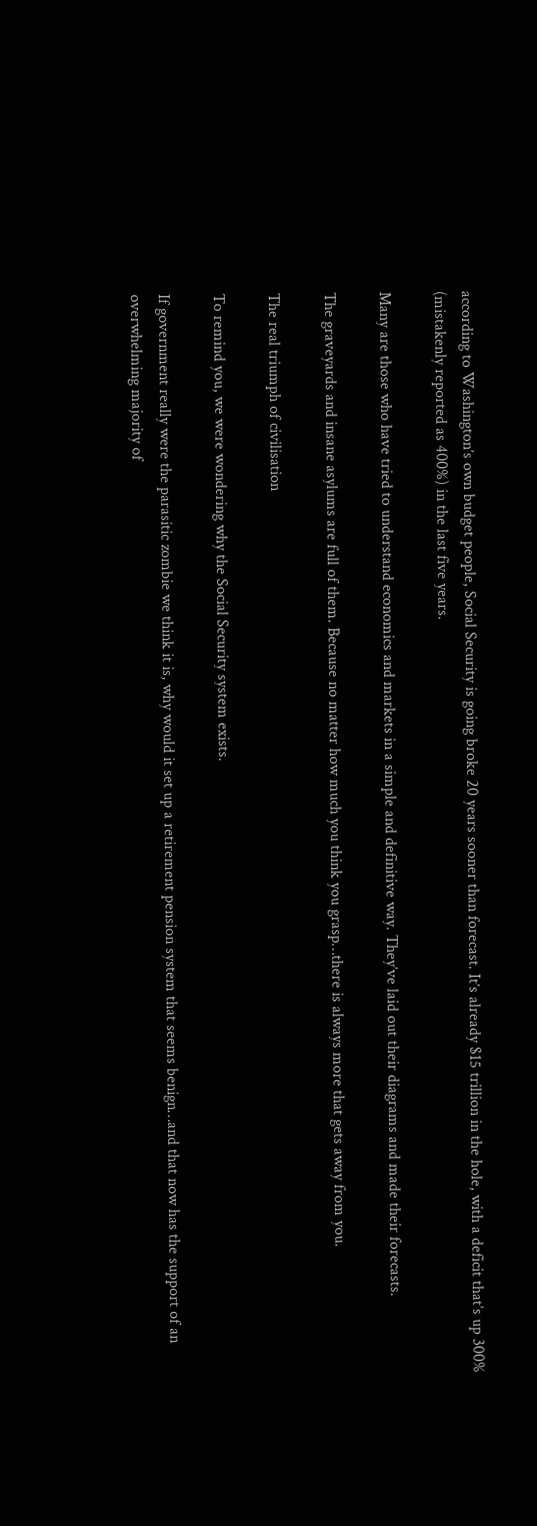according to Washington’s own budget people, Social Security is going broke 20 years sooner than forecast. It’s already $15 trillion in the hole, with a deficit that’s up 300% (mistakenly reported as 400%) in the last five years.

Many are those who have tried to understand economics and markets in a simple and definitive way. They’ve laid out their diagrams and made their forecasts.

The graveyards and insane asylums are full of them. Because no matter how much you think you grasp…there is always more that gets away from you.

The real triumph of civilisation

To remind you, we were wondering why the Social Security system exists.

If government really were the parasitic zombie we think it is, why would it set up a retirement pension system that seems benign…and that now has the support of an overwhelming majority of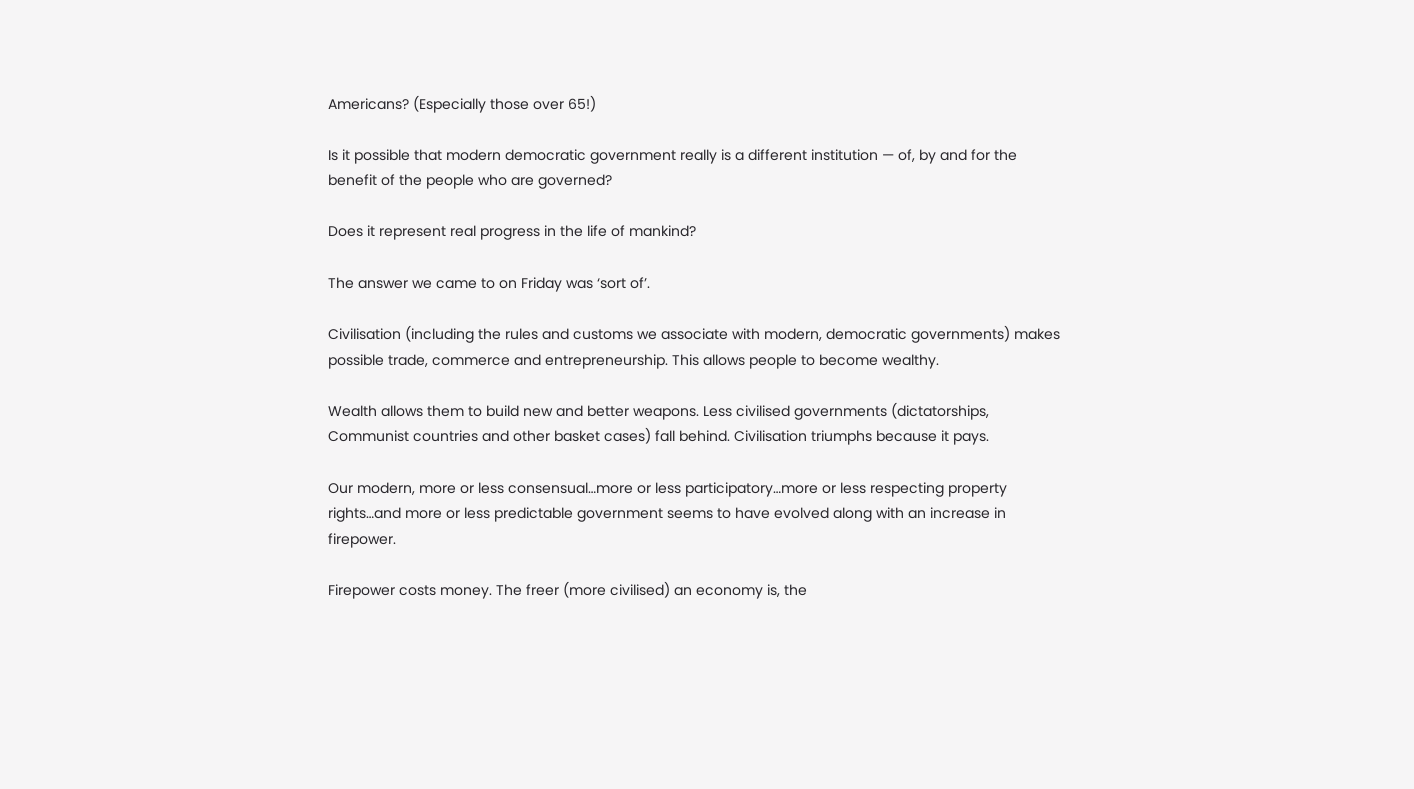Americans? (Especially those over 65!)

Is it possible that modern democratic government really is a different institution — of, by and for the benefit of the people who are governed?

Does it represent real progress in the life of mankind?

The answer we came to on Friday was ‘sort of’.

Civilisation (including the rules and customs we associate with modern, democratic governments) makes possible trade, commerce and entrepreneurship. This allows people to become wealthy.

Wealth allows them to build new and better weapons. Less civilised governments (dictatorships, Communist countries and other basket cases) fall behind. Civilisation triumphs because it pays.

Our modern, more or less consensual…more or less participatory…more or less respecting property rights…and more or less predictable government seems to have evolved along with an increase in firepower.

Firepower costs money. The freer (more civilised) an economy is, the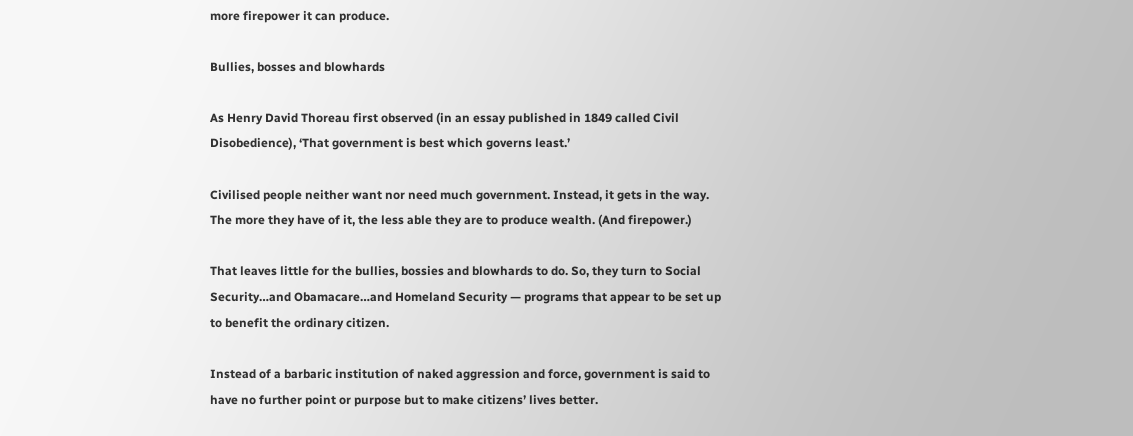more firepower it can produce.

Bullies, bosses and blowhards

As Henry David Thoreau first observed (in an essay published in 1849 called Civil Disobedience), ‘That government is best which governs least.’

Civilised people neither want nor need much government. Instead, it gets in the way. The more they have of it, the less able they are to produce wealth. (And firepower.)

That leaves little for the bullies, bossies and blowhards to do. So, they turn to Social Security…and Obamacare…and Homeland Security — programs that appear to be set up to benefit the ordinary citizen.

Instead of a barbaric institution of naked aggression and force, government is said to have no further point or purpose but to make citizens’ lives better.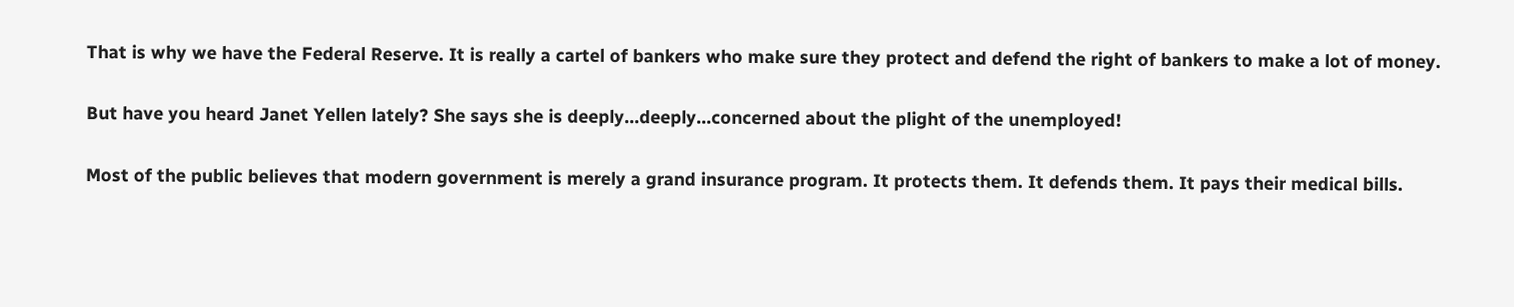That is why we have the Federal Reserve. It is really a cartel of bankers who make sure they protect and defend the right of bankers to make a lot of money.

But have you heard Janet Yellen lately? She says she is deeply…deeply…concerned about the plight of the unemployed!

Most of the public believes that modern government is merely a grand insurance program. It protects them. It defends them. It pays their medical bills.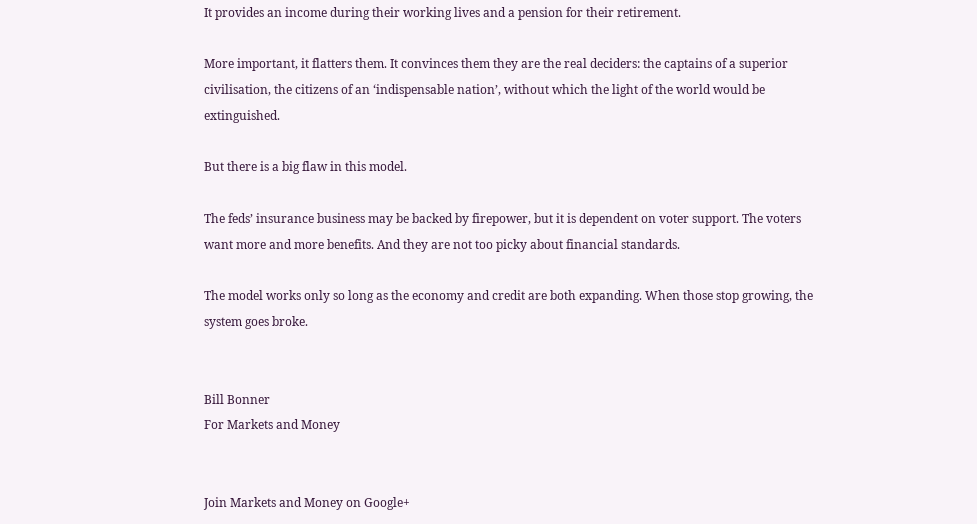It provides an income during their working lives and a pension for their retirement.

More important, it flatters them. It convinces them they are the real deciders: the captains of a superior civilisation, the citizens of an ‘indispensable nation’, without which the light of the world would be extinguished.

But there is a big flaw in this model.

The feds’ insurance business may be backed by firepower, but it is dependent on voter support. The voters want more and more benefits. And they are not too picky about financial standards.

The model works only so long as the economy and credit are both expanding. When those stop growing, the system goes broke.


Bill Bonner
For Markets and Money


Join Markets and Money on Google+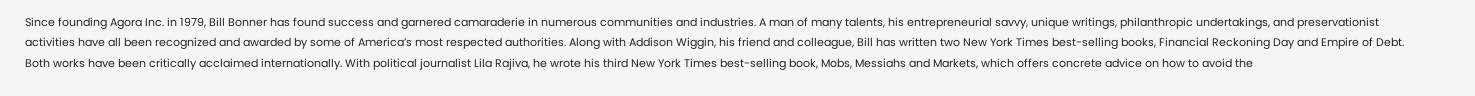Since founding Agora Inc. in 1979, Bill Bonner has found success and garnered camaraderie in numerous communities and industries. A man of many talents, his entrepreneurial savvy, unique writings, philanthropic undertakings, and preservationist activities have all been recognized and awarded by some of America’s most respected authorities. Along with Addison Wiggin, his friend and colleague, Bill has written two New York Times best-selling books, Financial Reckoning Day and Empire of Debt. Both works have been critically acclaimed internationally. With political journalist Lila Rajiva, he wrote his third New York Times best-selling book, Mobs, Messiahs and Markets, which offers concrete advice on how to avoid the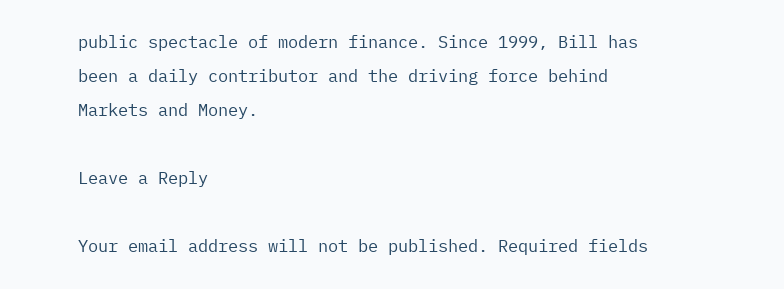public spectacle of modern finance. Since 1999, Bill has been a daily contributor and the driving force behind Markets and Money.

Leave a Reply

Your email address will not be published. Required fields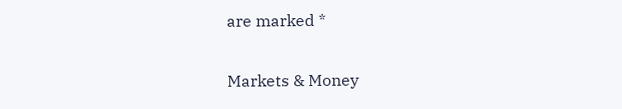are marked *

Markets & Money